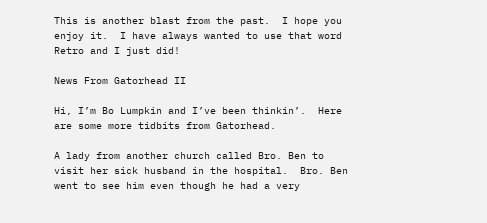This is another blast from the past.  I hope you enjoy it.  I have always wanted to use that word Retro and I just did!

News From Gatorhead II

Hi, I’m Bo Lumpkin and I’ve been thinkin’.  Here are some more tidbits from Gatorhead.

A lady from another church called Bro. Ben to visit her sick husband in the hospital.  Bro. Ben went to see him even though he had a very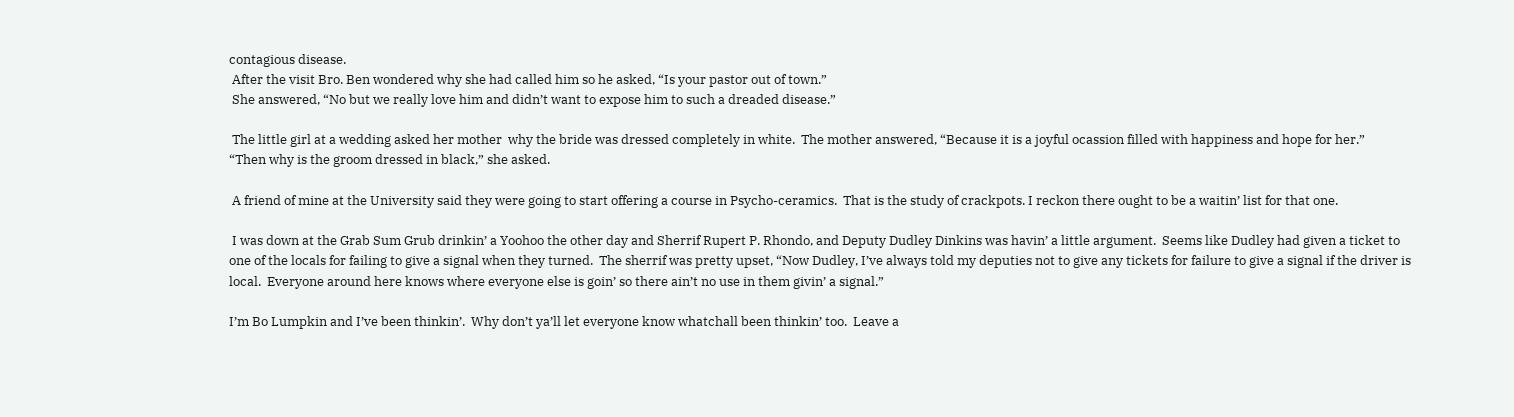contagious disease.
 After the visit Bro. Ben wondered why she had called him so he asked, “Is your pastor out of town.”
 She answered, “No but we really love him and didn’t want to expose him to such a dreaded disease.”

 The little girl at a wedding asked her mother  why the bride was dressed completely in white.  The mother answered, “Because it is a joyful ocassion filled with happiness and hope for her.”
“Then why is the groom dressed in black,” she asked.

 A friend of mine at the University said they were going to start offering a course in Psycho-ceramics.  That is the study of crackpots. I reckon there ought to be a waitin’ list for that one.

 I was down at the Grab Sum Grub drinkin’ a Yoohoo the other day and Sherrif Rupert P. Rhondo, and Deputy Dudley Dinkins was havin’ a little argument.  Seems like Dudley had given a ticket to one of the locals for failing to give a signal when they turned.  The sherrif was pretty upset, “Now Dudley, I’ve always told my deputies not to give any tickets for failure to give a signal if the driver is local.  Everyone around here knows where everyone else is goin’ so there ain’t no use in them givin’ a signal.”

I’m Bo Lumpkin and I’ve been thinkin’.  Why don’t ya’ll let everyone know whatchall been thinkin’ too.  Leave a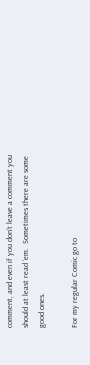comment, and even if you don’t leave a comment you should at least read ’em.  Sometimes there are some good ones.

For my regular Comic go to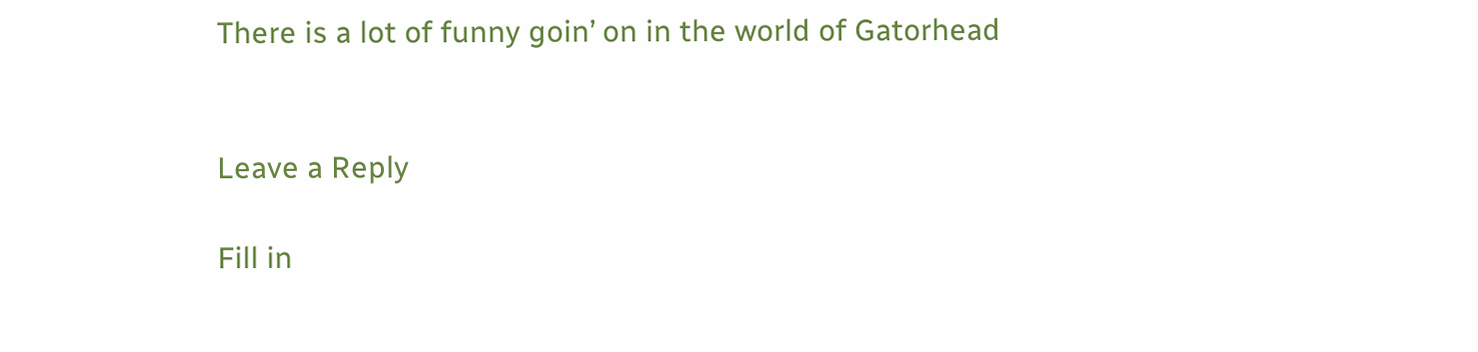There is a lot of funny goin’ on in the world of Gatorhead


Leave a Reply

Fill in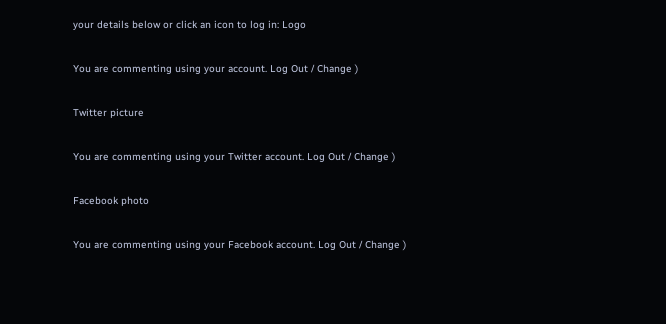your details below or click an icon to log in: Logo

You are commenting using your account. Log Out / Change )

Twitter picture

You are commenting using your Twitter account. Log Out / Change )

Facebook photo

You are commenting using your Facebook account. Log Out / Change )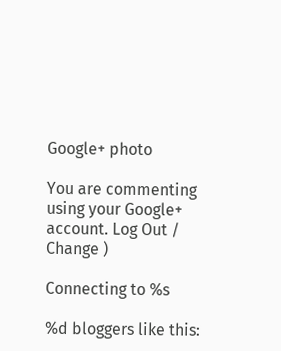Google+ photo

You are commenting using your Google+ account. Log Out / Change )

Connecting to %s

%d bloggers like this: